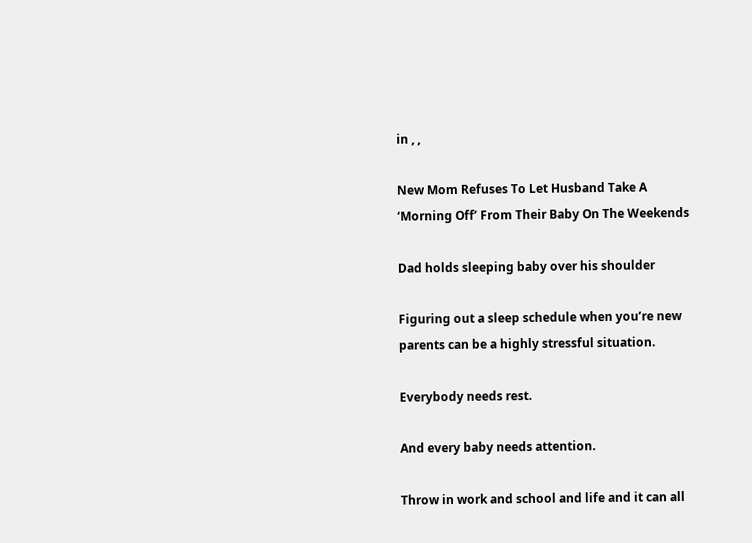in , ,

New Mom Refuses To Let Husband Take A ‘Morning Off’ From Their Baby On The Weekends

Dad holds sleeping baby over his shoulder

Figuring out a sleep schedule when you’re new parents can be a highly stressful situation.

Everybody needs rest.

And every baby needs attention.

Throw in work and school and life and it can all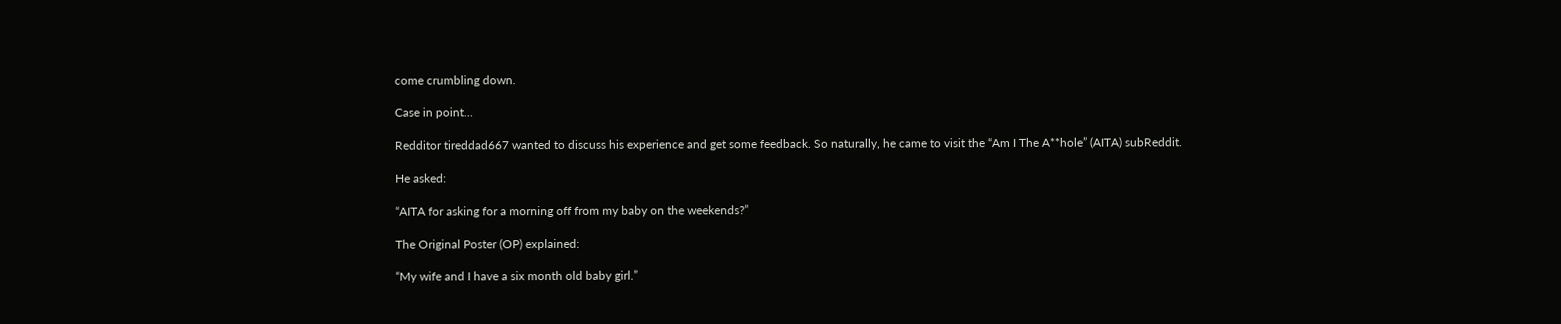come crumbling down.

Case in point…

Redditor tireddad667 wanted to discuss his experience and get some feedback. So naturally, he came to visit the “Am I The A**hole” (AITA) subReddit.

He asked:

“AITA for asking for a morning off from my baby on the weekends?”

The Original Poster (OP) explained:

“My wife and I have a six month old baby girl.”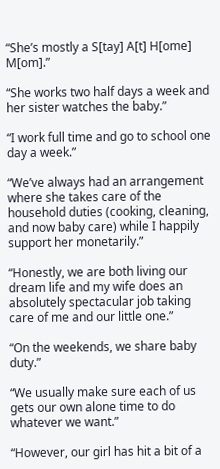“She’s mostly a S[tay] A[t] H[ome] M[om].”

“She works two half days a week and her sister watches the baby.”

“I work full time and go to school one day a week.”

“We’ve always had an arrangement where she takes care of the household duties (cooking, cleaning, and now baby care) while I happily support her monetarily.”

“Honestly, we are both living our dream life and my wife does an absolutely spectacular job taking care of me and our little one.”

“On the weekends, we share baby duty.”

“We usually make sure each of us gets our own alone time to do whatever we want.”

“However, our girl has hit a bit of a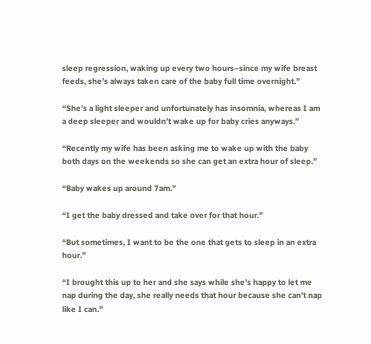sleep regression, waking up every two hours–since my wife breast feeds, she’s always taken care of the baby full time overnight.”

“She’s a light sleeper and unfortunately has insomnia, whereas I am a deep sleeper and wouldn’t wake up for baby cries anyways.”

“Recently my wife has been asking me to wake up with the baby both days on the weekends so she can get an extra hour of sleep.”

“Baby wakes up around 7am.”

“I get the baby dressed and take over for that hour.”

“But sometimes, I want to be the one that gets to sleep in an extra hour.”

“I brought this up to her and she says while she’s happy to let me nap during the day, she really needs that hour because she can’t nap like I can.”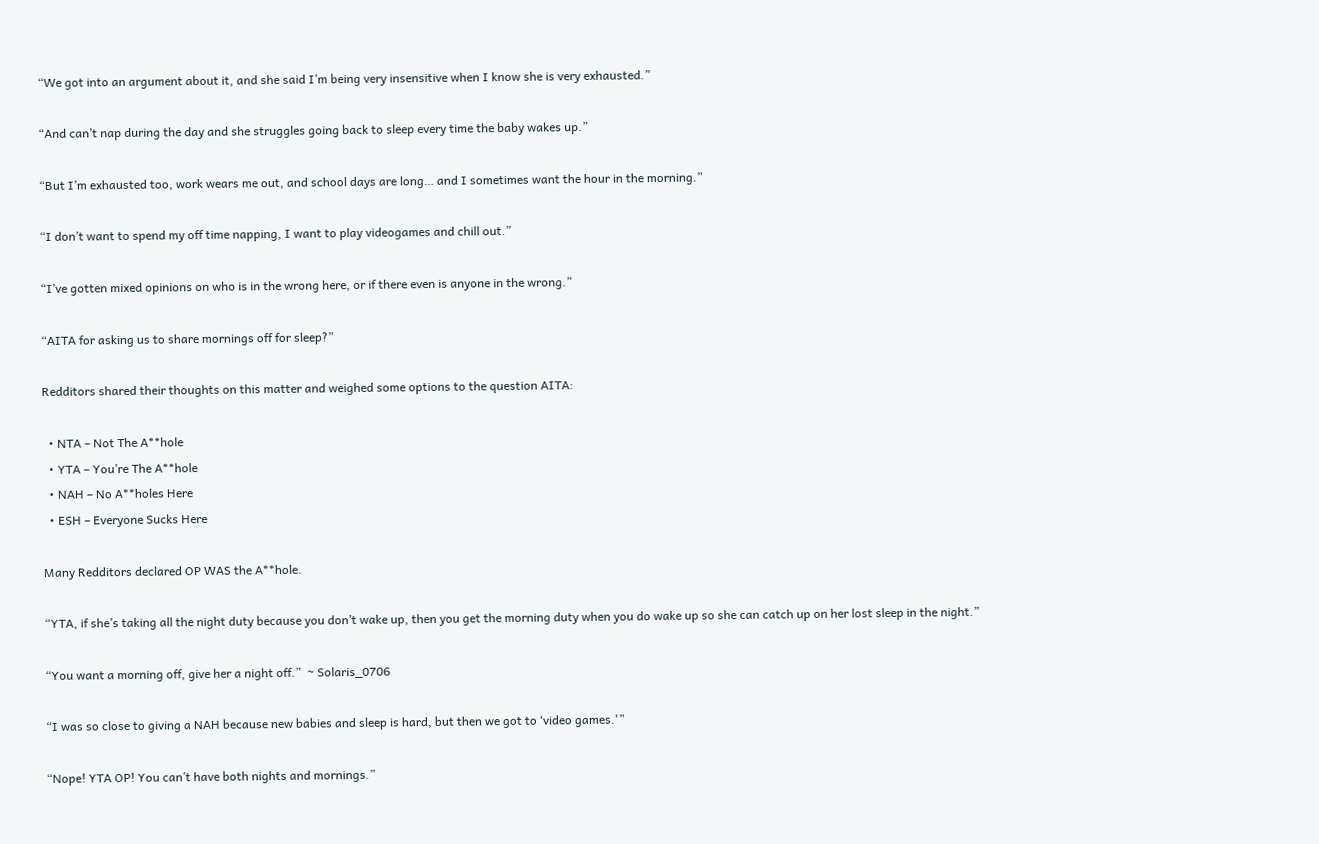“We got into an argument about it, and she said I’m being very insensitive when I know she is very exhausted.”

“And can’t nap during the day and she struggles going back to sleep every time the baby wakes up.”

“But I’m exhausted too, work wears me out, and school days are long… and I sometimes want the hour in the morning.”

“I don’t want to spend my off time napping, I want to play videogames and chill out.”

“I’ve gotten mixed opinions on who is in the wrong here, or if there even is anyone in the wrong.”

“AITA for asking us to share mornings off for sleep?”

Redditors shared their thoughts on this matter and weighed some options to the question AITA:

  • NTA – Not The A**hole
  • YTA – You’re The A**hole
  • NAH – No A**holes Here
  • ESH – Everyone Sucks Here

Many Redditors declared OP WAS the A**hole.

“YTA, if she’s taking all the night duty because you don’t wake up, then you get the morning duty when you do wake up so she can catch up on her lost sleep in the night.”

“You want a morning off, give her a night off.”  ~ Solaris_0706

“I was so close to giving a NAH because new babies and sleep is hard, but then we got to ‘video games.'”

“Nope! YTA OP! You can’t have both nights and mornings.”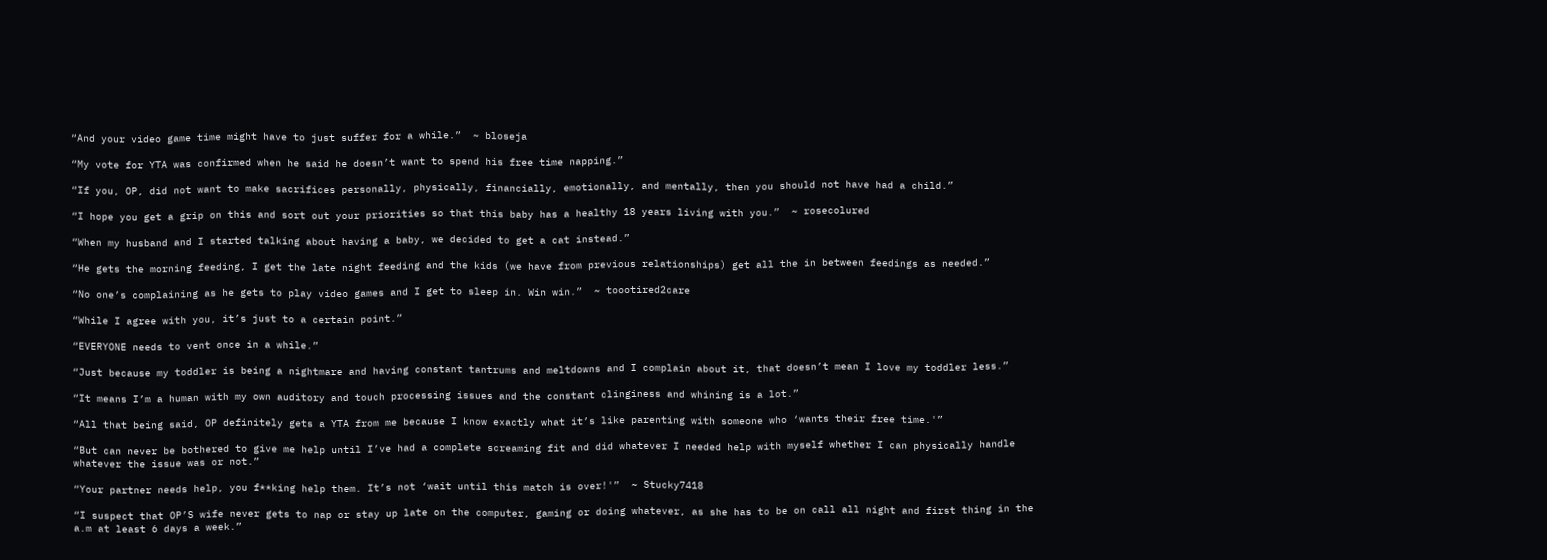“And your video game time might have to just suffer for a while.”  ~ bloseja

“My vote for YTA was confirmed when he said he doesn’t want to spend his free time napping.”

“If you, OP, did not want to make sacrifices personally, physically, financially, emotionally, and mentally, then you should not have had a child.”

“I hope you get a grip on this and sort out your priorities so that this baby has a healthy 18 years living with you.”  ~ rosecolured

“When my husband and I started talking about having a baby, we decided to get a cat instead.”

“He gets the morning feeding, I get the late night feeding and the kids (we have from previous relationships) get all the in between feedings as needed.”

“No one’s complaining as he gets to play video games and I get to sleep in. Win win.”  ~ toootired2care

“While I agree with you, it’s just to a certain point.”

“EVERYONE needs to vent once in a while.”

“Just because my toddler is being a nightmare and having constant tantrums and meltdowns and I complain about it, that doesn’t mean I love my toddler less.”

“It means I’m a human with my own auditory and touch processing issues and the constant clinginess and whining is a lot.”

“All that being said, OP definitely gets a YTA from me because I know exactly what it’s like parenting with someone who ‘wants their free time.'”

“But can never be bothered to give me help until I’ve had a complete screaming fit and did whatever I needed help with myself whether I can physically handle whatever the issue was or not.”

“Your partner needs help, you f**king help them. It’s not ‘wait until this match is over!'”  ~ Stucky7418

“I suspect that OP’S wife never gets to nap or stay up late on the computer, gaming or doing whatever, as she has to be on call all night and first thing in the a.m at least 6 days a week.”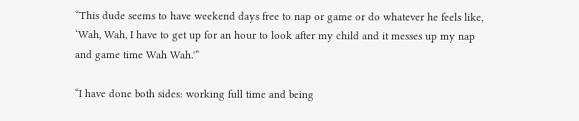“This dude seems to have weekend days free to nap or game or do whatever he feels like, ‘Wah, Wah, I have to get up for an hour to look after my child and it messes up my nap and game time Wah Wah.'”

“I have done both sides: working full time and being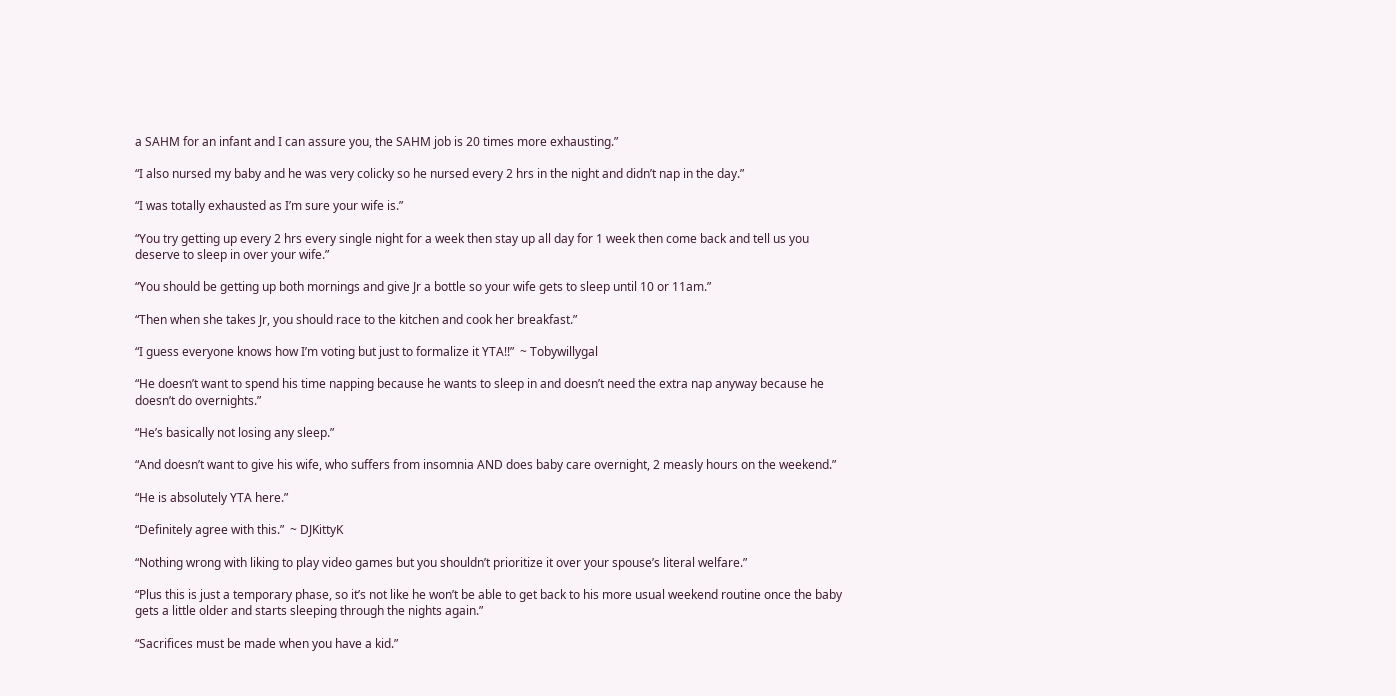a SAHM for an infant and I can assure you, the SAHM job is 20 times more exhausting.”

“I also nursed my baby and he was very colicky so he nursed every 2 hrs in the night and didn’t nap in the day.”

“I was totally exhausted as I’m sure your wife is.”

“You try getting up every 2 hrs every single night for a week then stay up all day for 1 week then come back and tell us you deserve to sleep in over your wife.”

“You should be getting up both mornings and give Jr a bottle so your wife gets to sleep until 10 or 11am.”

“Then when she takes Jr, you should race to the kitchen and cook her breakfast.”

“I guess everyone knows how I’m voting but just to formalize it YTA!!”  ~ Tobywillygal

“He doesn’t want to spend his time napping because he wants to sleep in and doesn’t need the extra nap anyway because he doesn’t do overnights.”

“He’s basically not losing any sleep.”

“And doesn’t want to give his wife, who suffers from insomnia AND does baby care overnight, 2 measly hours on the weekend.”

“He is absolutely YTA here.”

“Definitely agree with this.”  ~ DJKittyK

“Nothing wrong with liking to play video games but you shouldn’t prioritize it over your spouse’s literal welfare.”

“Plus this is just a temporary phase, so it’s not like he won’t be able to get back to his more usual weekend routine once the baby gets a little older and starts sleeping through the nights again.”

“Sacrifices must be made when you have a kid.”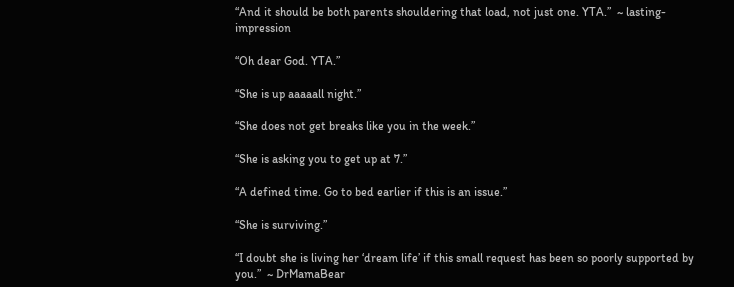“And it should be both parents shouldering that load, not just one. YTA.”  ~ lasting-impression

“Oh dear God. YTA.”

“She is up aaaaall night.”

“She does not get breaks like you in the week.”

“She is asking you to get up at 7.”

“A defined time. Go to bed earlier if this is an issue.”

“She is surviving.”

“I doubt she is living her ‘dream life’ if this small request has been so poorly supported by you.”  ~ DrMamaBear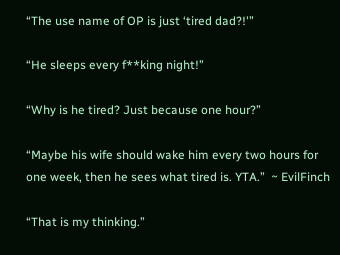“The use name of OP is just ‘tired dad?!'”

“He sleeps every f**king night!”

“Why is he tired? Just because one hour?”

“Maybe his wife should wake him every two hours for one week, then he sees what tired is. YTA.”  ~ EvilFinch

“That is my thinking.”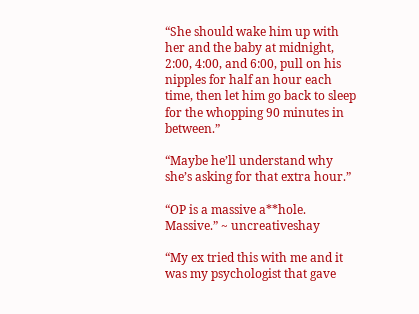“She should wake him up with her and the baby at midnight, 2:00, 4:00, and 6:00, pull on his nipples for half an hour each time, then let him go back to sleep for the whopping 90 minutes in between.”

“Maybe he’ll understand why she’s asking for that extra hour.”

“OP is a massive a**hole. Massive.” ~ uncreativeshay

“My ex tried this with me and it was my psychologist that gave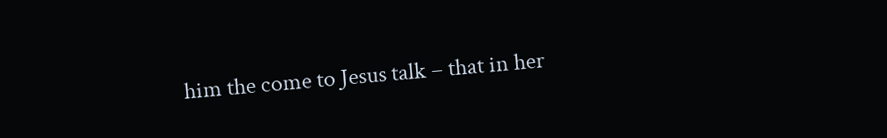him the come to Jesus talk – that in her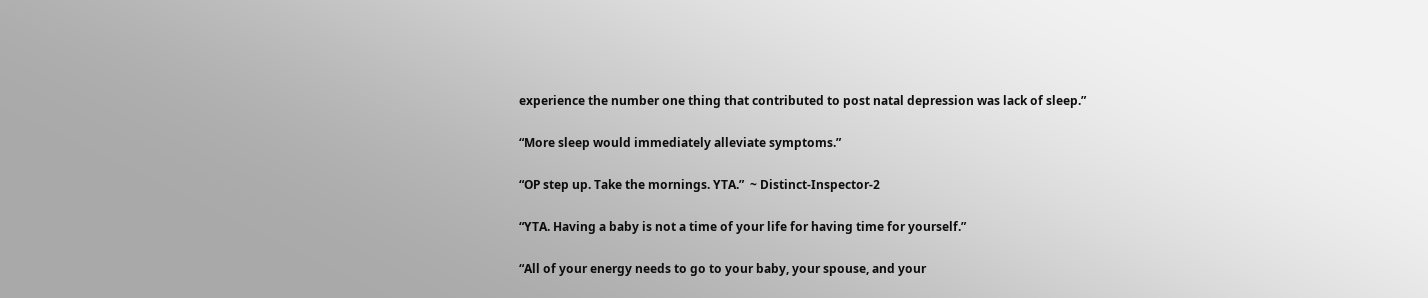experience the number one thing that contributed to post natal depression was lack of sleep.”

“More sleep would immediately alleviate symptoms.”

“OP step up. Take the mornings. YTA.”  ~ Distinct-Inspector-2

“YTA. Having a baby is not a time of your life for having time for yourself.”

“All of your energy needs to go to your baby, your spouse, and your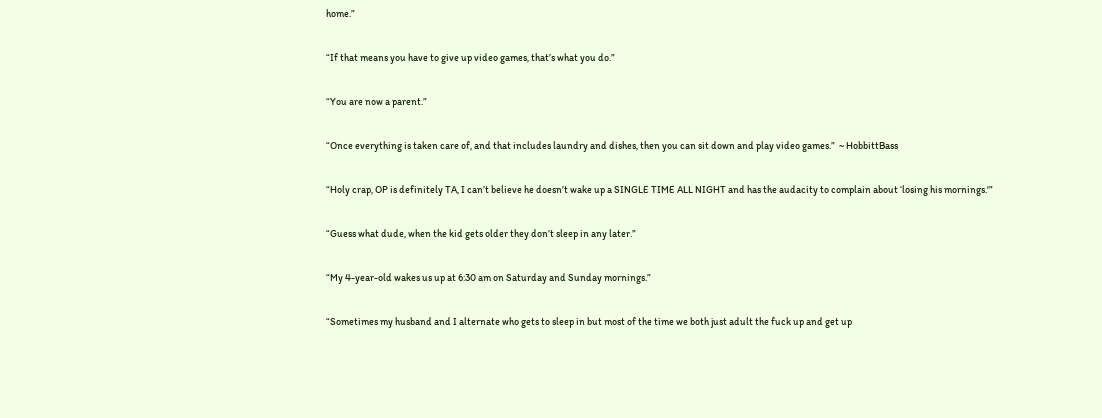home.”

“If that means you have to give up video games, that’s what you do.”

“You are now a parent.”

“Once everything is taken care of, and that includes laundry and dishes, then you can sit down and play video games.”  ~ HobbittBass

“Holy crap, OP is definitely TA, I can’t believe he doesn’t wake up a SINGLE TIME ALL NIGHT and has the audacity to complain about ‘losing his mornings.'”

“Guess what dude, when the kid gets older they don’t sleep in any later.”

“My 4-year-old wakes us up at 6:30 am on Saturday and Sunday mornings.”

“Sometimes my husband and I alternate who gets to sleep in but most of the time we both just adult the fuck up and get up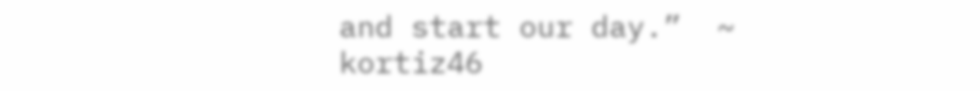and start our day.”  ~ kortiz46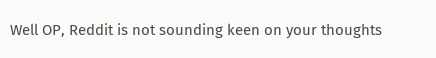Well OP, Reddit is not sounding keen on your thoughts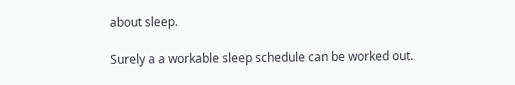about sleep.

Surely a a workable sleep schedule can be worked out.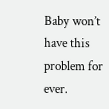Baby won’t have this problem for ever.